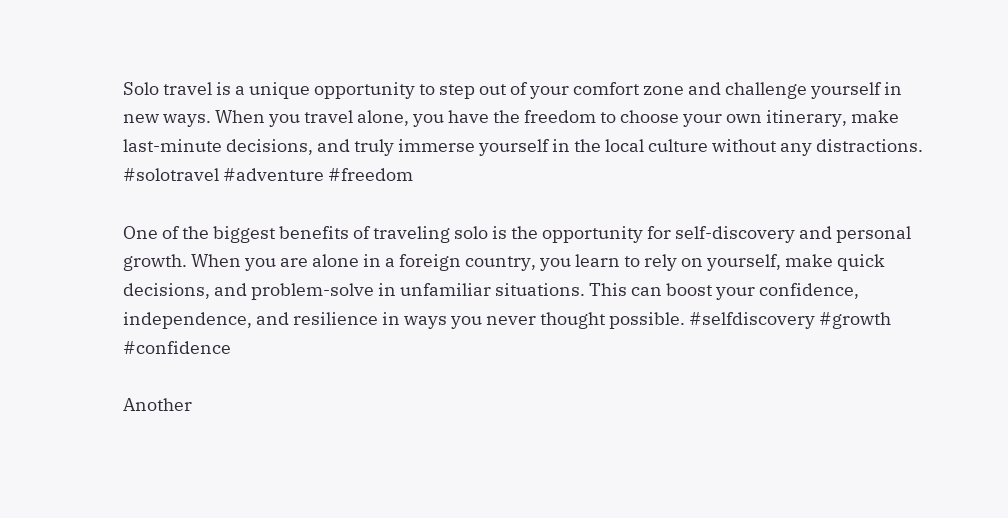Solo travel is a unique opportunity to step out of your comfort zone and challenge yourself in new ways. When you travel alone, you have the freedom to choose your own itinerary, make last-minute decisions, and truly immerse yourself in the local culture without any distractions. #solotravel #adventure #freedom

One of the biggest benefits of traveling solo is the opportunity for self-discovery and personal growth. When you are alone in a foreign country, you learn to rely on yourself, make quick decisions, and problem-solve in unfamiliar situations. This can boost your confidence, independence, and resilience in ways you never thought possible. #selfdiscovery #growth #confidence

Another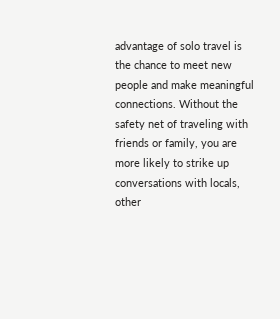advantage of solo travel is the chance to meet new people and make meaningful connections. Without the safety net of traveling with friends or family, you are more likely to strike up conversations with locals, other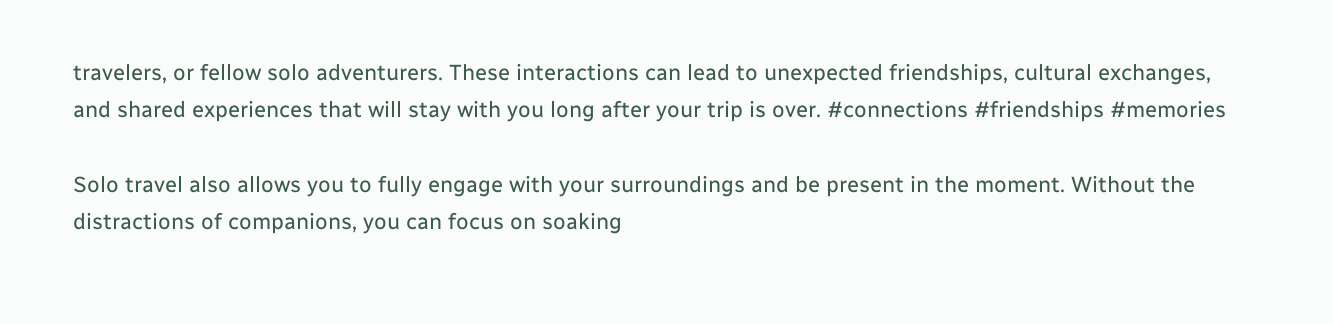travelers, or fellow solo adventurers. These interactions can lead to unexpected friendships, cultural exchanges, and shared experiences that will stay with you long after your trip is over. #connections #friendships #memories

Solo travel also allows you to fully engage with your surroundings and be present in the moment. Without the distractions of companions, you can focus on soaking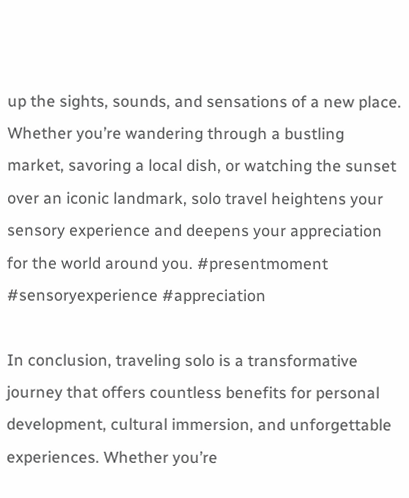up the sights, sounds, and sensations of a new place. Whether you’re wandering through a bustling market, savoring a local dish, or watching the sunset over an iconic landmark, solo travel heightens your sensory experience and deepens your appreciation for the world around you. #presentmoment #sensoryexperience #appreciation

In conclusion, traveling solo is a transformative journey that offers countless benefits for personal development, cultural immersion, and unforgettable experiences. Whether you’re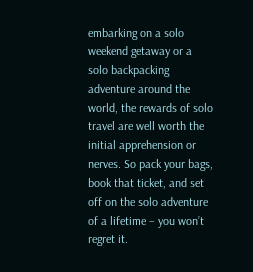embarking on a solo weekend getaway or a solo backpacking adventure around the world, the rewards of solo travel are well worth the initial apprehension or nerves. So pack your bags, book that ticket, and set off on the solo adventure of a lifetime – you won’t regret it.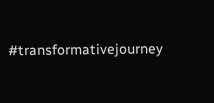#transformativejourney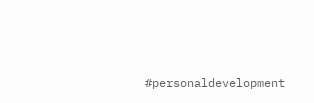#personaldevelopment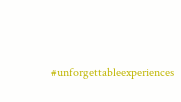#unforgettableexperiences